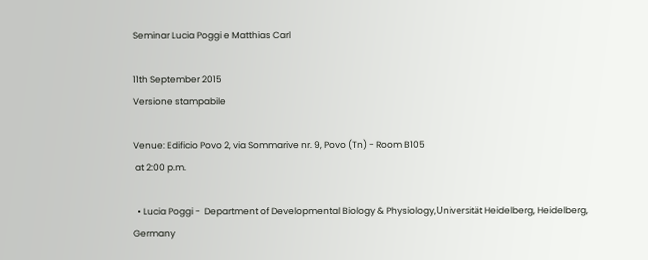Seminar Lucia Poggi e Matthias Carl

11th September 2015
Versione stampabile

Venue: Edificio Povo 2, via Sommarive nr. 9, Povo (Tn) - Room B105
 at 2:00 p.m.

  • Lucia Poggi -  Department of Developmental Biology & Physiology,Universität Heidelberg, Heidelberg, Germany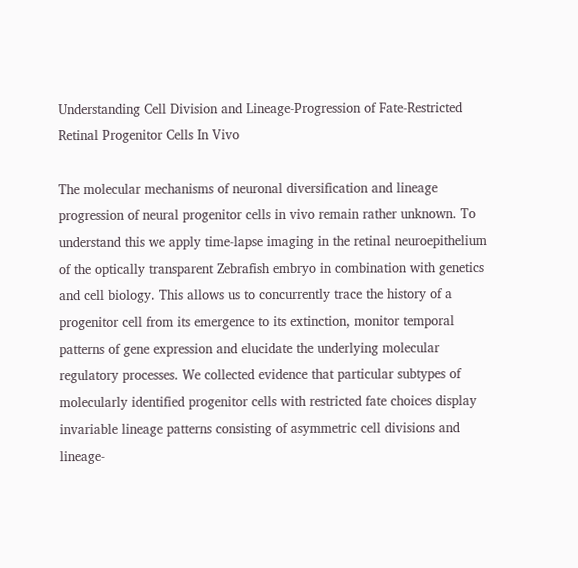Understanding Cell Division and Lineage-Progression of Fate‐Restricted Retinal Progenitor Cells In Vivo

The molecular mechanisms of neuronal diversification and lineage progression of neural progenitor cells in vivo remain rather unknown. To understand this we apply time-lapse imaging in the retinal neuroepithelium of the optically transparent Zebrafish embryo in combination with genetics and cell biology. This allows us to concurrently trace the history of a progenitor cell from its emergence to its extinction, monitor temporal patterns of gene expression and elucidate the underlying molecular regulatory processes. We collected evidence that particular subtypes of molecularly identified progenitor cells with restricted fate choices display invariable lineage patterns consisting of asymmetric cell divisions and lineage-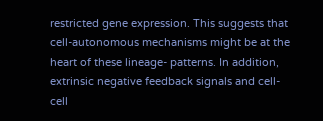restricted gene expression. This suggests that cell-autonomous mechanisms might be at the heart of these lineage- patterns. In addition, extrinsic negative feedback signals and cell-cell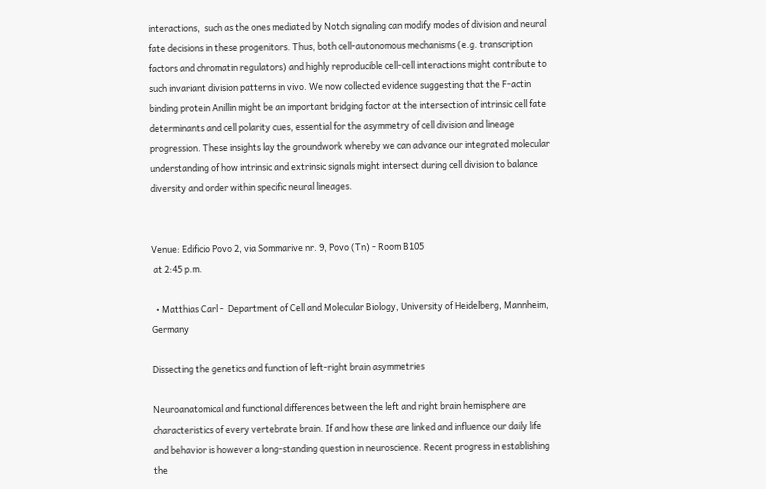interactions,  such as the ones mediated by Notch signaling can modify modes of division and neural fate decisions in these progenitors. Thus, both cell-autonomous mechanisms (e.g. transcription factors and chromatin regulators) and highly reproducible cell‐cell interactions might contribute to such invariant division patterns in vivo. We now collected evidence suggesting that the F‐actin binding protein Anillin might be an important bridging factor at the intersection of intrinsic cell fate determinants and cell polarity cues, essential for the asymmetry of cell division and lineage progression. These insights lay the groundwork whereby we can advance our integrated molecular understanding of how intrinsic and extrinsic signals might intersect during cell division to balance diversity and order within specific neural lineages.


Venue: Edificio Povo 2, via Sommarive nr. 9, Povo (Tn) - Room B105
 at 2:45 p.m.

  • Matthias Carl -  Department of Cell and Molecular Biology, University of Heidelberg, Mannheim, Germany

Dissecting the genetics and function of left-right brain asymmetries

Neuroanatomical and functional differences between the left and right brain hemisphere are characteristics of every vertebrate brain. If and how these are linked and influence our daily life and behavior is however a long-standing question in neuroscience. Recent progress in establishing the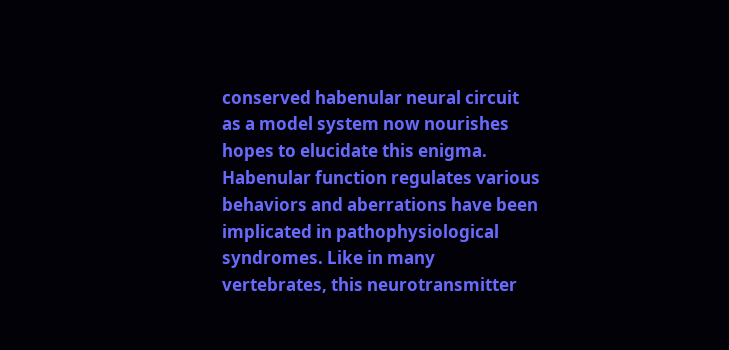conserved habenular neural circuit as a model system now nourishes hopes to elucidate this enigma. Habenular function regulates various behaviors and aberrations have been implicated in pathophysiological syndromes. Like in many vertebrates, this neurotransmitter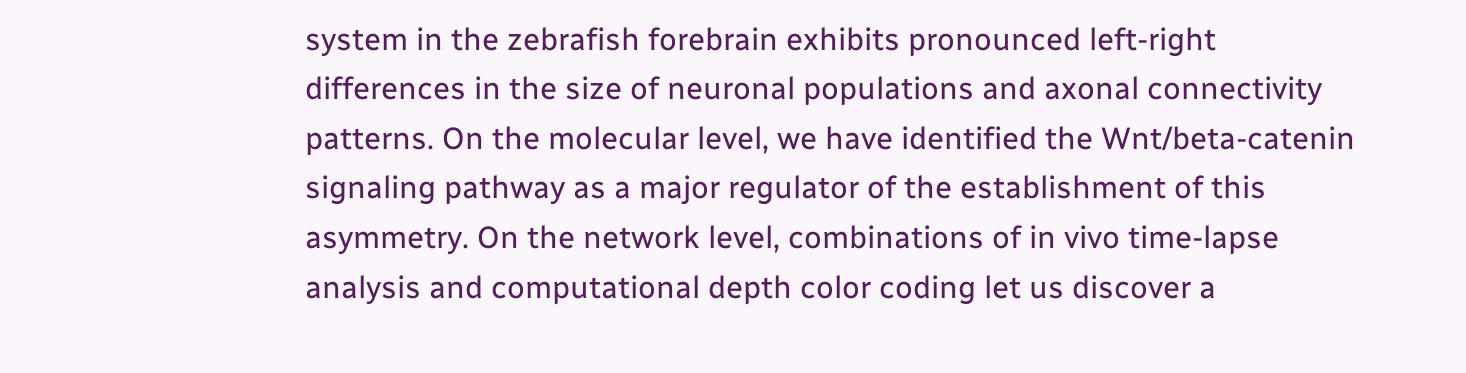system in the zebrafish forebrain exhibits pronounced left-right differences in the size of neuronal populations and axonal connectivity patterns. On the molecular level, we have identified the Wnt/beta-catenin signaling pathway as a major regulator of the establishment of this asymmetry. On the network level, combinations of in vivo time-lapse analysis and computational depth color coding let us discover a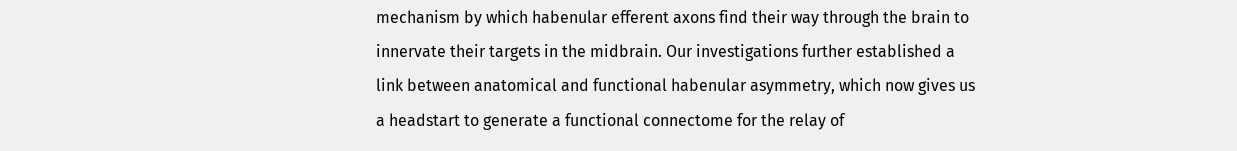mechanism by which habenular efferent axons find their way through the brain to innervate their targets in the midbrain. Our investigations further established a link between anatomical and functional habenular asymmetry, which now gives us a headstart to generate a functional connectome for the relay of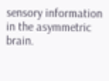sensory information in the asymmetric brain.